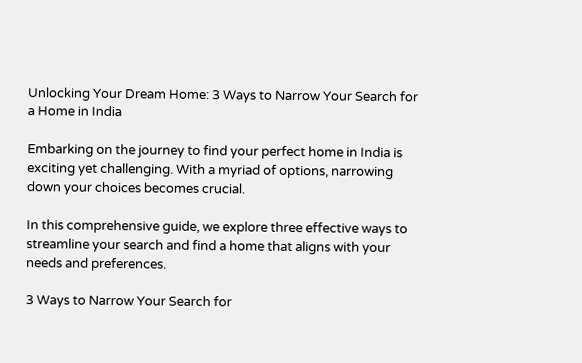Unlocking Your Dream Home: 3 Ways to Narrow Your Search for a Home in India

Embarking on the journey to find your perfect home in India is exciting yet challenging. With a myriad of options, narrowing down your choices becomes crucial.

In this comprehensive guide, we explore three effective ways to streamline your search and find a home that aligns with your needs and preferences.

3 Ways to Narrow Your Search for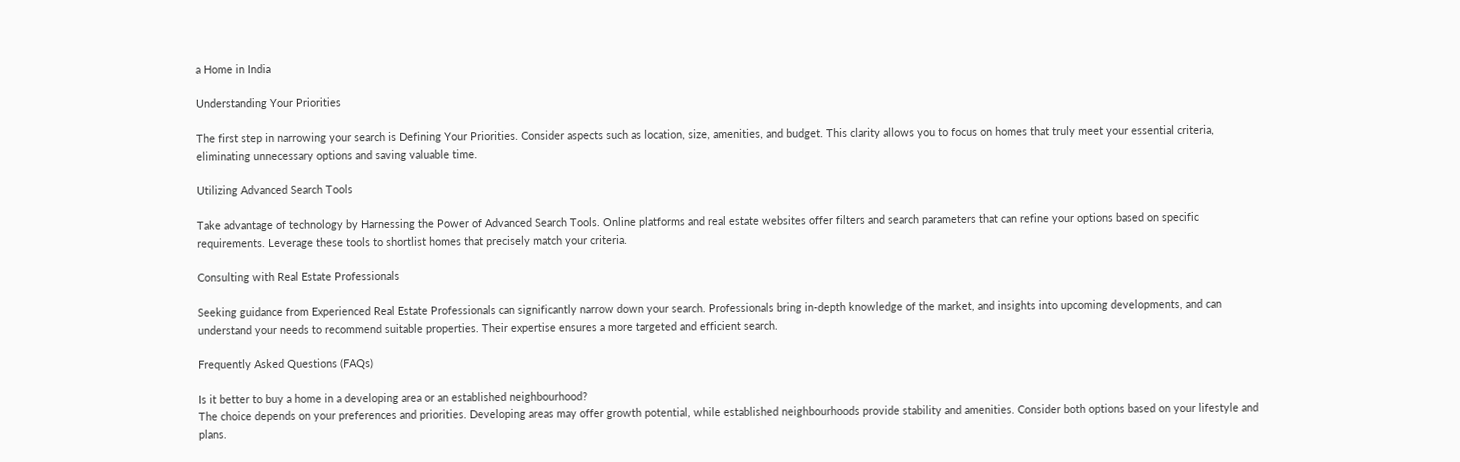a Home in India

Understanding Your Priorities

The first step in narrowing your search is Defining Your Priorities. Consider aspects such as location, size, amenities, and budget. This clarity allows you to focus on homes that truly meet your essential criteria, eliminating unnecessary options and saving valuable time.

Utilizing Advanced Search Tools

Take advantage of technology by Harnessing the Power of Advanced Search Tools. Online platforms and real estate websites offer filters and search parameters that can refine your options based on specific requirements. Leverage these tools to shortlist homes that precisely match your criteria.

Consulting with Real Estate Professionals

Seeking guidance from Experienced Real Estate Professionals can significantly narrow down your search. Professionals bring in-depth knowledge of the market, and insights into upcoming developments, and can understand your needs to recommend suitable properties. Their expertise ensures a more targeted and efficient search.

Frequently Asked Questions (FAQs)

Is it better to buy a home in a developing area or an established neighbourhood?
The choice depends on your preferences and priorities. Developing areas may offer growth potential, while established neighbourhoods provide stability and amenities. Consider both options based on your lifestyle and plans.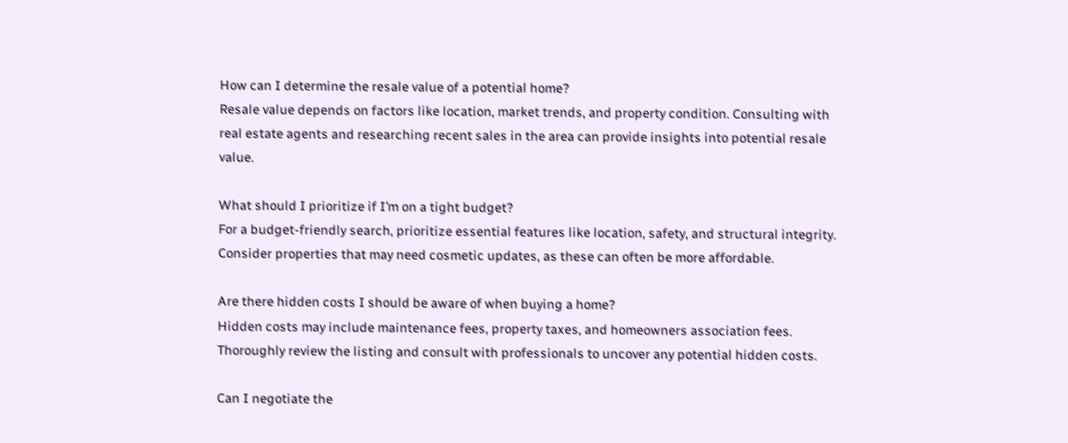How can I determine the resale value of a potential home?
Resale value depends on factors like location, market trends, and property condition. Consulting with real estate agents and researching recent sales in the area can provide insights into potential resale value.

What should I prioritize if I’m on a tight budget?
For a budget-friendly search, prioritize essential features like location, safety, and structural integrity. Consider properties that may need cosmetic updates, as these can often be more affordable.

Are there hidden costs I should be aware of when buying a home?
Hidden costs may include maintenance fees, property taxes, and homeowners association fees. Thoroughly review the listing and consult with professionals to uncover any potential hidden costs.

Can I negotiate the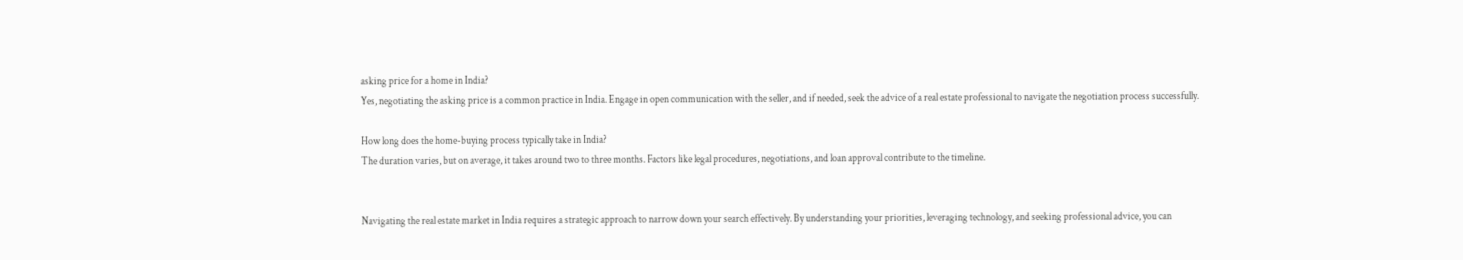asking price for a home in India?
Yes, negotiating the asking price is a common practice in India. Engage in open communication with the seller, and if needed, seek the advice of a real estate professional to navigate the negotiation process successfully.

How long does the home-buying process typically take in India?
The duration varies, but on average, it takes around two to three months. Factors like legal procedures, negotiations, and loan approval contribute to the timeline.


Navigating the real estate market in India requires a strategic approach to narrow down your search effectively. By understanding your priorities, leveraging technology, and seeking professional advice, you can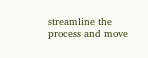streamline the process and move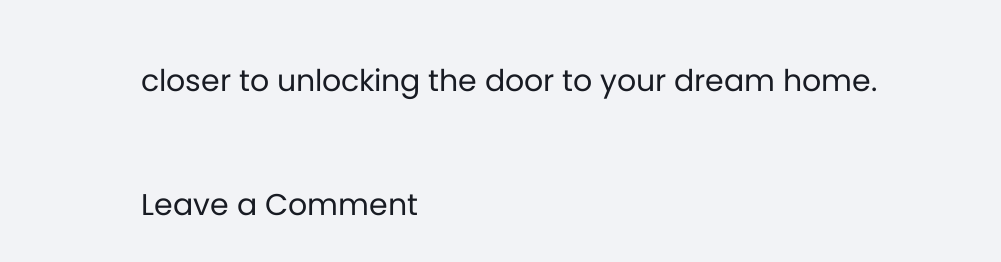closer to unlocking the door to your dream home.

Leave a Comment